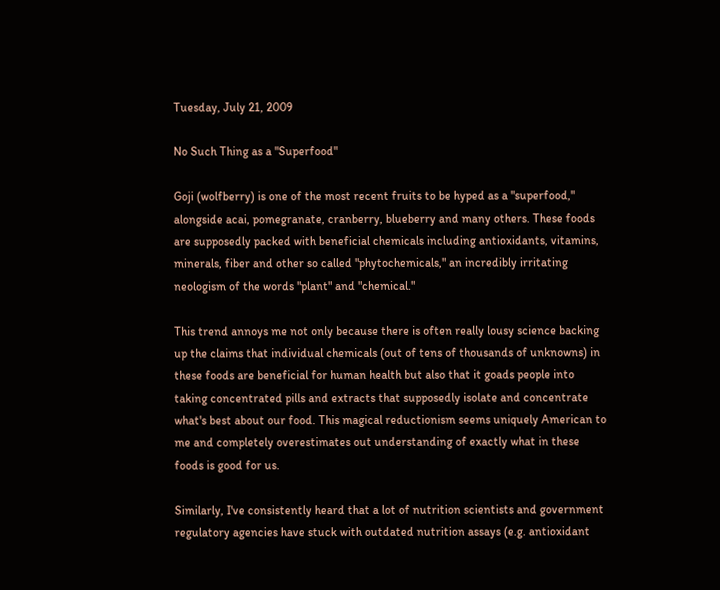Tuesday, July 21, 2009

No Such Thing as a "Superfood"

Goji (wolfberry) is one of the most recent fruits to be hyped as a "superfood," alongside acai, pomegranate, cranberry, blueberry and many others. These foods are supposedly packed with beneficial chemicals including antioxidants, vitamins, minerals, fiber and other so called "phytochemicals," an incredibly irritating neologism of the words "plant" and "chemical."

This trend annoys me not only because there is often really lousy science backing up the claims that individual chemicals (out of tens of thousands of unknowns) in these foods are beneficial for human health but also that it goads people into taking concentrated pills and extracts that supposedly isolate and concentrate what's best about our food. This magical reductionism seems uniquely American to me and completely overestimates out understanding of exactly what in these foods is good for us.

Similarly, I've consistently heard that a lot of nutrition scientists and government regulatory agencies have stuck with outdated nutrition assays (e.g. antioxidant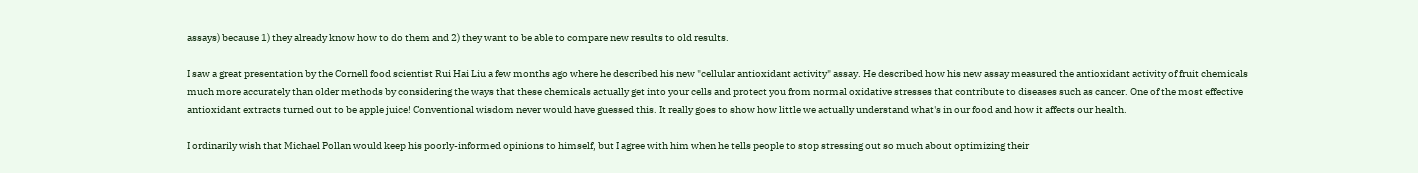assays) because 1) they already know how to do them and 2) they want to be able to compare new results to old results.

I saw a great presentation by the Cornell food scientist Rui Hai Liu a few months ago where he described his new "cellular antioxidant activity" assay. He described how his new assay measured the antioxidant activity of fruit chemicals much more accurately than older methods by considering the ways that these chemicals actually get into your cells and protect you from normal oxidative stresses that contribute to diseases such as cancer. One of the most effective antioxidant extracts turned out to be apple juice! Conventional wisdom never would have guessed this. It really goes to show how little we actually understand what's in our food and how it affects our health.

I ordinarily wish that Michael Pollan would keep his poorly-informed opinions to himself, but I agree with him when he tells people to stop stressing out so much about optimizing their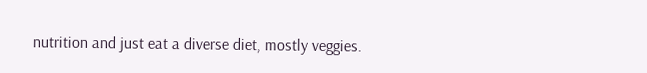nutrition and just eat a diverse diet, mostly veggies.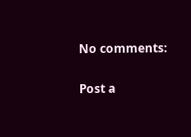No comments:

Post a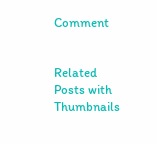Comment


Related Posts with Thumbnails